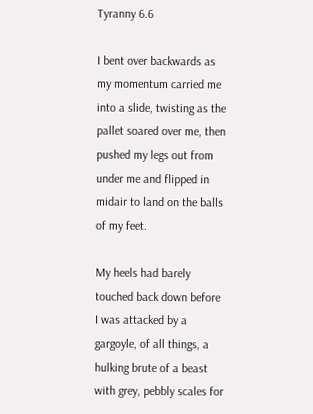Tyranny 6.6

I bent over backwards as my momentum carried me into a slide, twisting as the pallet soared over me, then pushed my legs out from under me and flipped in midair to land on the balls of my feet.

My heels had barely touched back down before I was attacked by a gargoyle, of all things, a hulking brute of a beast with grey, pebbly scales for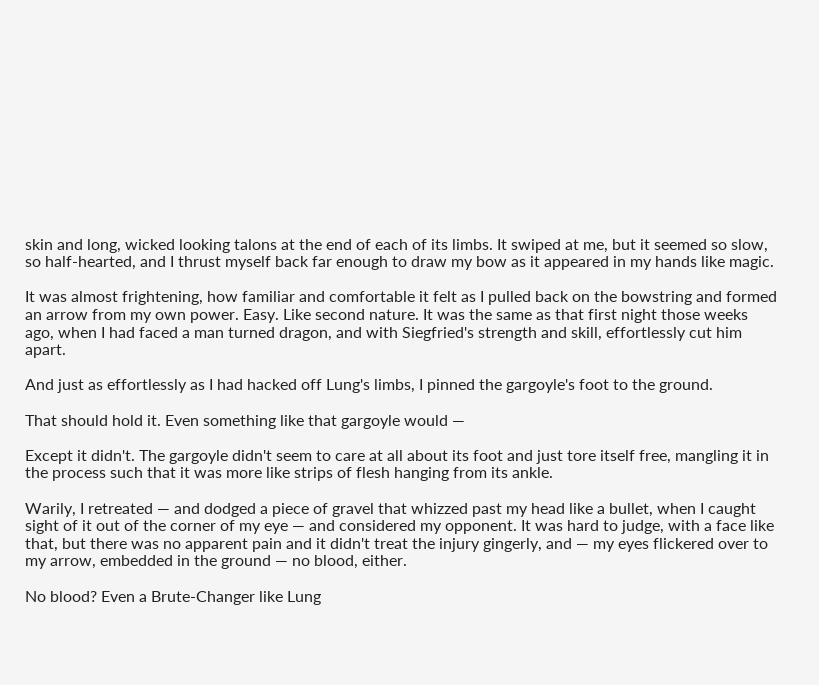skin and long, wicked looking talons at the end of each of its limbs. It swiped at me, but it seemed so slow, so half-hearted, and I thrust myself back far enough to draw my bow as it appeared in my hands like magic.

It was almost frightening, how familiar and comfortable it felt as I pulled back on the bowstring and formed an arrow from my own power. Easy. Like second nature. It was the same as that first night those weeks ago, when I had faced a man turned dragon, and with Siegfried's strength and skill, effortlessly cut him apart.

And just as effortlessly as I had hacked off Lung's limbs, I pinned the gargoyle's foot to the ground.

That should hold it. Even something like that gargoyle would —

Except it didn't. The gargoyle didn't seem to care at all about its foot and just tore itself free, mangling it in the process such that it was more like strips of flesh hanging from its ankle.

Warily, I retreated — and dodged a piece of gravel that whizzed past my head like a bullet, when I caught sight of it out of the corner of my eye — and considered my opponent. It was hard to judge, with a face like that, but there was no apparent pain and it didn't treat the injury gingerly, and — my eyes flickered over to my arrow, embedded in the ground — no blood, either.

No blood? Even a Brute-Changer like Lung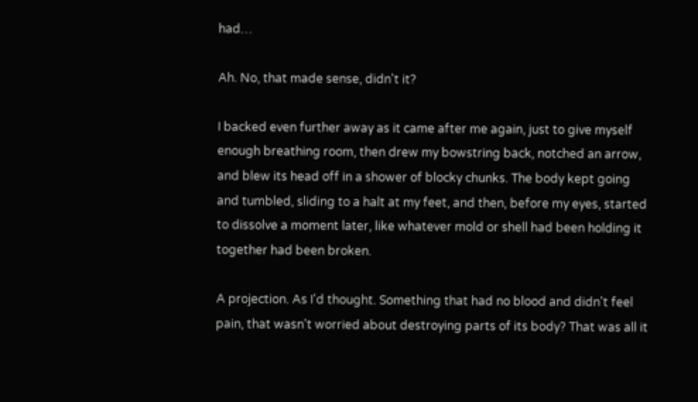had…

Ah. No, that made sense, didn't it?

I backed even further away as it came after me again, just to give myself enough breathing room, then drew my bowstring back, notched an arrow, and blew its head off in a shower of blocky chunks. The body kept going and tumbled, sliding to a halt at my feet, and then, before my eyes, started to dissolve a moment later, like whatever mold or shell had been holding it together had been broken.

A projection. As I'd thought. Something that had no blood and didn't feel pain, that wasn't worried about destroying parts of its body? That was all it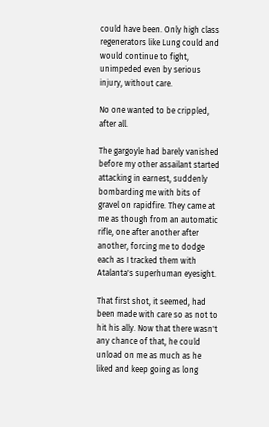could have been. Only high class regenerators like Lung could and would continue to fight, unimpeded even by serious injury, without care.

No one wanted to be crippled, after all.

The gargoyle had barely vanished before my other assailant started attacking in earnest, suddenly bombarding me with bits of gravel on rapidfire. They came at me as though from an automatic rifle, one after another after another, forcing me to dodge each as I tracked them with Atalanta's superhuman eyesight.

That first shot, it seemed, had been made with care so as not to hit his ally. Now that there wasn't any chance of that, he could unload on me as much as he liked and keep going as long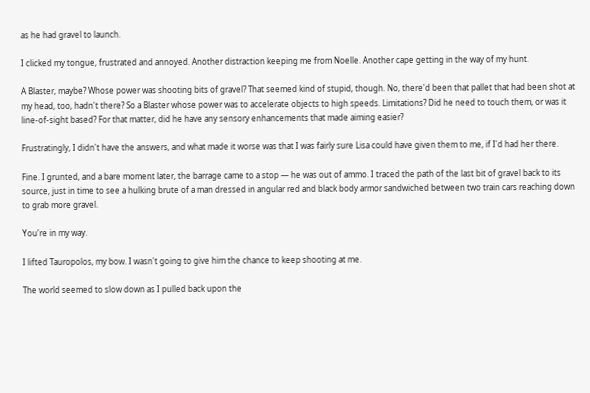as he had gravel to launch.

I clicked my tongue, frustrated and annoyed. Another distraction keeping me from Noelle. Another cape getting in the way of my hunt.

A Blaster, maybe? Whose power was shooting bits of gravel? That seemed kind of stupid, though. No, there'd been that pallet that had been shot at my head, too, hadn't there? So a Blaster whose power was to accelerate objects to high speeds. Limitations? Did he need to touch them, or was it line-of-sight based? For that matter, did he have any sensory enhancements that made aiming easier?

Frustratingly, I didn't have the answers, and what made it worse was that I was fairly sure Lisa could have given them to me, if I'd had her there.

Fine. I grunted, and a bare moment later, the barrage came to a stop — he was out of ammo. I traced the path of the last bit of gravel back to its source, just in time to see a hulking brute of a man dressed in angular red and black body armor sandwiched between two train cars reaching down to grab more gravel.

You're in my way.

I lifted Tauropolos, my bow. I wasn't going to give him the chance to keep shooting at me.

The world seemed to slow down as I pulled back upon the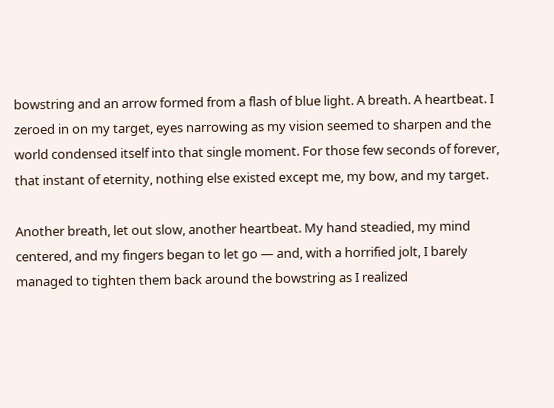bowstring and an arrow formed from a flash of blue light. A breath. A heartbeat. I zeroed in on my target, eyes narrowing as my vision seemed to sharpen and the world condensed itself into that single moment. For those few seconds of forever, that instant of eternity, nothing else existed except me, my bow, and my target.

Another breath, let out slow, another heartbeat. My hand steadied, my mind centered, and my fingers began to let go — and, with a horrified jolt, I barely managed to tighten them back around the bowstring as I realized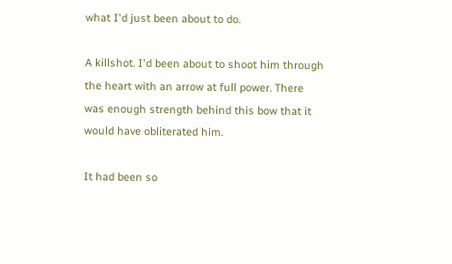what I'd just been about to do.

A killshot. I'd been about to shoot him through the heart with an arrow at full power. There was enough strength behind this bow that it would have obliterated him.

It had been so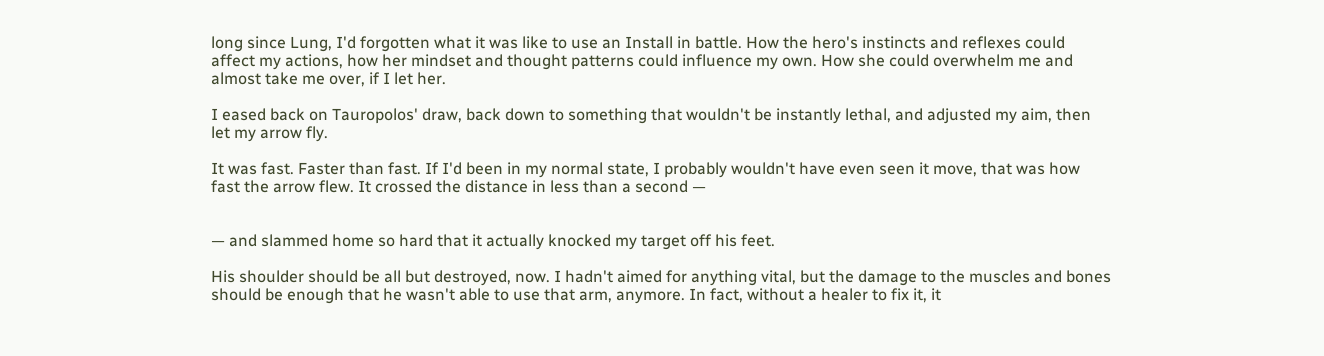long since Lung, I'd forgotten what it was like to use an Install in battle. How the hero's instincts and reflexes could affect my actions, how her mindset and thought patterns could influence my own. How she could overwhelm me and almost take me over, if I let her.

I eased back on Tauropolos' draw, back down to something that wouldn't be instantly lethal, and adjusted my aim, then let my arrow fly.

It was fast. Faster than fast. If I'd been in my normal state, I probably wouldn't have even seen it move, that was how fast the arrow flew. It crossed the distance in less than a second —


— and slammed home so hard that it actually knocked my target off his feet.

His shoulder should be all but destroyed, now. I hadn't aimed for anything vital, but the damage to the muscles and bones should be enough that he wasn't able to use that arm, anymore. In fact, without a healer to fix it, it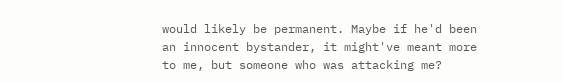would likely be permanent. Maybe if he'd been an innocent bystander, it might've meant more to me, but someone who was attacking me?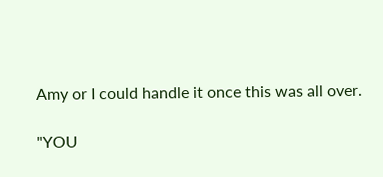Amy or I could handle it once this was all over.

"YOU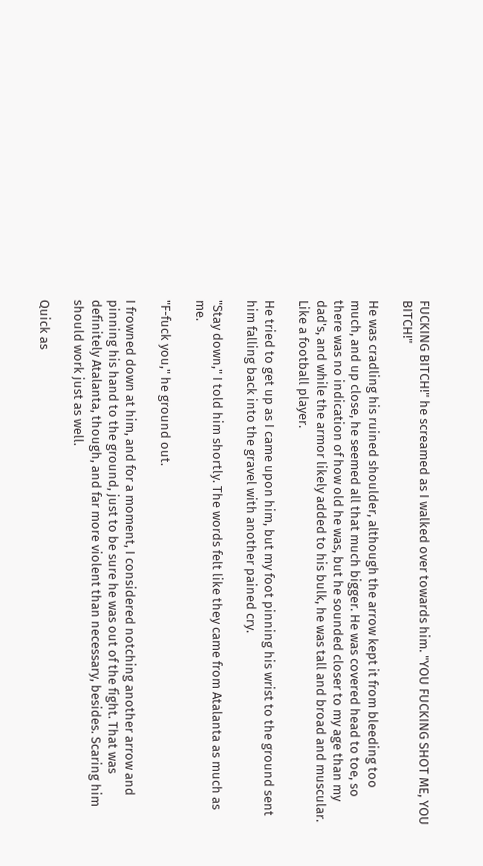FUCKING BITCH!" he screamed as I walked over towards him. "YOU FUCKING SHOT ME, YOU BITCH!"

He was cradling his ruined shoulder, although the arrow kept it from bleeding too much, and up close, he seemed all that much bigger. He was covered head to toe, so there was no indication of how old he was, but he sounded closer to my age than my dad's, and while the armor likely added to his bulk, he was tall and broad and muscular. Like a football player.

He tried to get up as I came upon him, but my foot pinning his wrist to the ground sent him falling back into the gravel with another pained cry.

"Stay down," I told him shortly. The words felt like they came from Atalanta as much as me.

"F-fuck you," he ground out.

I frowned down at him, and for a moment, I considered notching another arrow and pinning his hand to the ground, just to be sure he was out of the fight. That was definitely Atalanta, though, and far more violent than necessary, besides. Scaring him should work just as well.

Quick as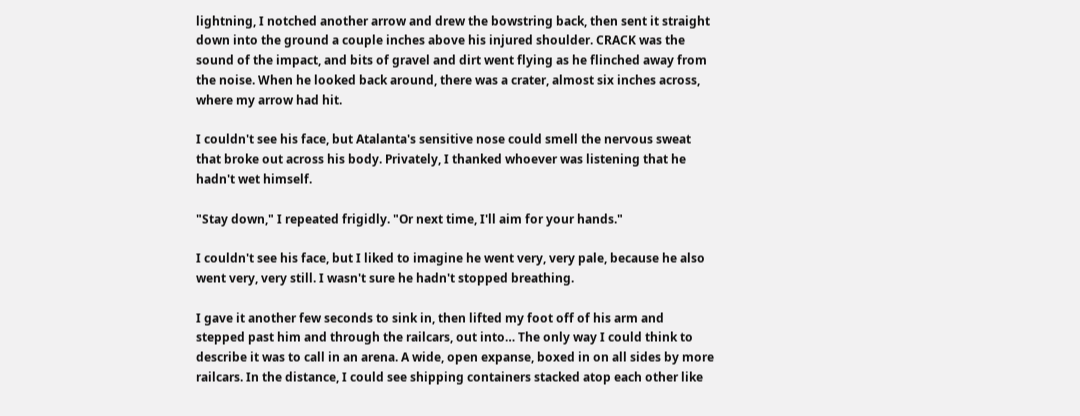lightning, I notched another arrow and drew the bowstring back, then sent it straight down into the ground a couple inches above his injured shoulder. CRACK was the sound of the impact, and bits of gravel and dirt went flying as he flinched away from the noise. When he looked back around, there was a crater, almost six inches across, where my arrow had hit.

I couldn't see his face, but Atalanta's sensitive nose could smell the nervous sweat that broke out across his body. Privately, I thanked whoever was listening that he hadn't wet himself.

"Stay down," I repeated frigidly. "Or next time, I'll aim for your hands."

I couldn't see his face, but I liked to imagine he went very, very pale, because he also went very, very still. I wasn't sure he hadn't stopped breathing.

I gave it another few seconds to sink in, then lifted my foot off of his arm and stepped past him and through the railcars, out into… The only way I could think to describe it was to call in an arena. A wide, open expanse, boxed in on all sides by more railcars. In the distance, I could see shipping containers stacked atop each other like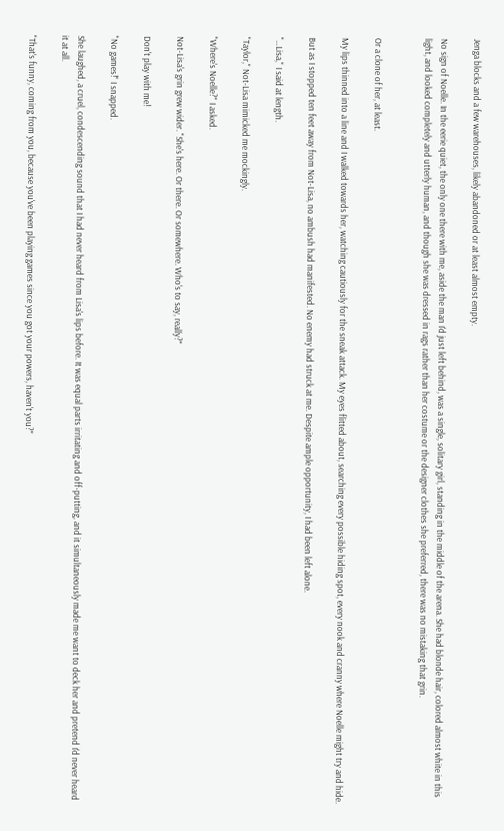Jenga blocks and a few warehouses, likely abandoned or at least almost empty.

No sign of Noelle. In the eerie quiet, the only one there with me, aside the man I'd just left behind, was a single, solitary girl, standing in the middle of the arena. She had blonde hair, colored almost white in this light, and looked completely and utterly human, and though she was dressed in rags rather than her costume or the designer clothes she preferred, there was no mistaking that grin.


Or a clone of her, at least.

My lips thinned into a line and I walked towards her, watching cautiously for the sneak attack. My eyes flitted about, searching every possible hiding spot, every nook and cranny where Noelle might try and hide.

But as I stopped ten feet away from Not-Lisa, no ambush had manifested. No enemy had struck at me. Despite ample opportunity, I had been left alone.

"…Lisa," I said at length.

"Taylor," Not-Lisa mimicked me mockingly.

"Where's Noelle?" I asked.

Not-Lisa's grin grew wider. "She's here. Or there. Or somewhere. Who's to say, really?"

Don't play with me!

"No games!" I snapped.

She laughed, a cruel, condescending sound that I had never heard from Lisa's lips before. It was equal parts irritating and off-putting, and it simultaneously made me want to deck her and pretend I'd never heard it at all.

"That's funny, coming from you, because you've been playing games since you got your powers, haven't you?"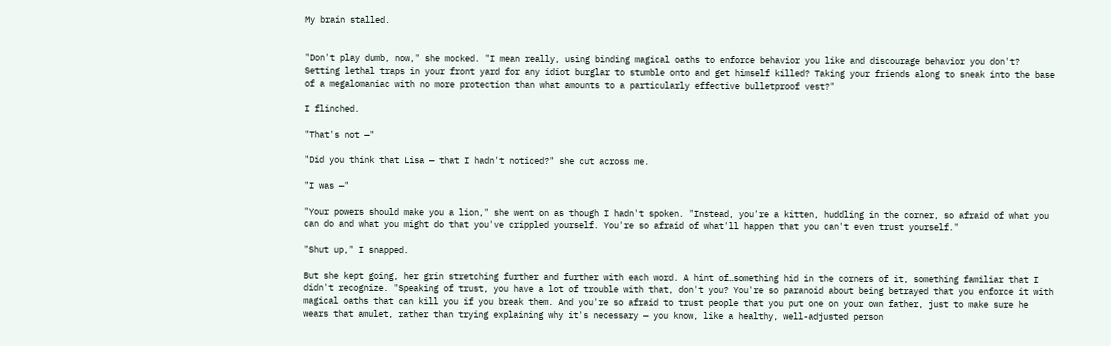My brain stalled.


"Don't play dumb, now," she mocked. "I mean really, using binding magical oaths to enforce behavior you like and discourage behavior you don't? Setting lethal traps in your front yard for any idiot burglar to stumble onto and get himself killed? Taking your friends along to sneak into the base of a megalomaniac with no more protection than what amounts to a particularly effective bulletproof vest?"

I flinched.

"That's not —"

"Did you think that Lisa — that I hadn't noticed?" she cut across me.

"I was —"

"Your powers should make you a lion," she went on as though I hadn't spoken. "Instead, you're a kitten, huddling in the corner, so afraid of what you can do and what you might do that you've crippled yourself. You're so afraid of what'll happen that you can't even trust yourself."

"Shut up," I snapped.

But she kept going, her grin stretching further and further with each word. A hint of…something hid in the corners of it, something familiar that I didn't recognize. "Speaking of trust, you have a lot of trouble with that, don't you? You're so paranoid about being betrayed that you enforce it with magical oaths that can kill you if you break them. And you're so afraid to trust people that you put one on your own father, just to make sure he wears that amulet, rather than trying explaining why it's necessary — you know, like a healthy, well-adjusted person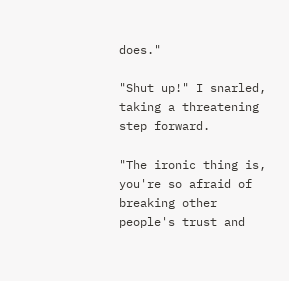does."

"Shut up!" I snarled, taking a threatening step forward.

"The ironic thing is, you're so afraid of breaking other people's trust and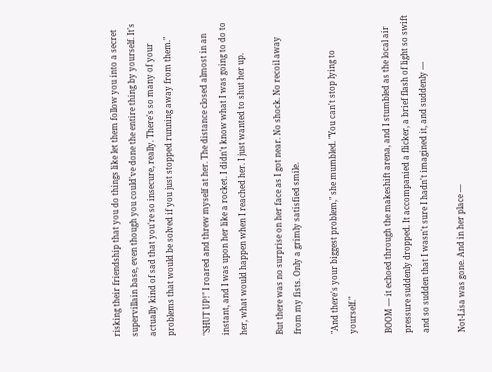risking their friendship that you do things like let them follow you into a secret supervillain base, even though you could've done the entire thing by yourself. It's actually kind of sad that you're so insecure, really. There's so many of your problems that would be solved if you just stopped running away from them."

"SHUT UP!" I roared and threw myself at her. The distance closed almost in an instant, and I was upon her like a rocket. I didn't know what I was going to do to her, what would happen when I reached her. I just wanted to shut her up.

But there was no surprise on her face as I got near. No shock. No recoil away from my fists. Only a grimly satisfied smile.

"And there's your biggest problem," she mumbled. "You can't stop lying to yourself."

BOOM — it echoed through the makeshift arena, and I stumbled as the local air pressure suddenly dropped. It accompanied a flicker, a brief flash of light so swift and so sudden that I wasn't sure I hadn't imagined it, and suddenly —

Not-Lisa was gone. And in her place —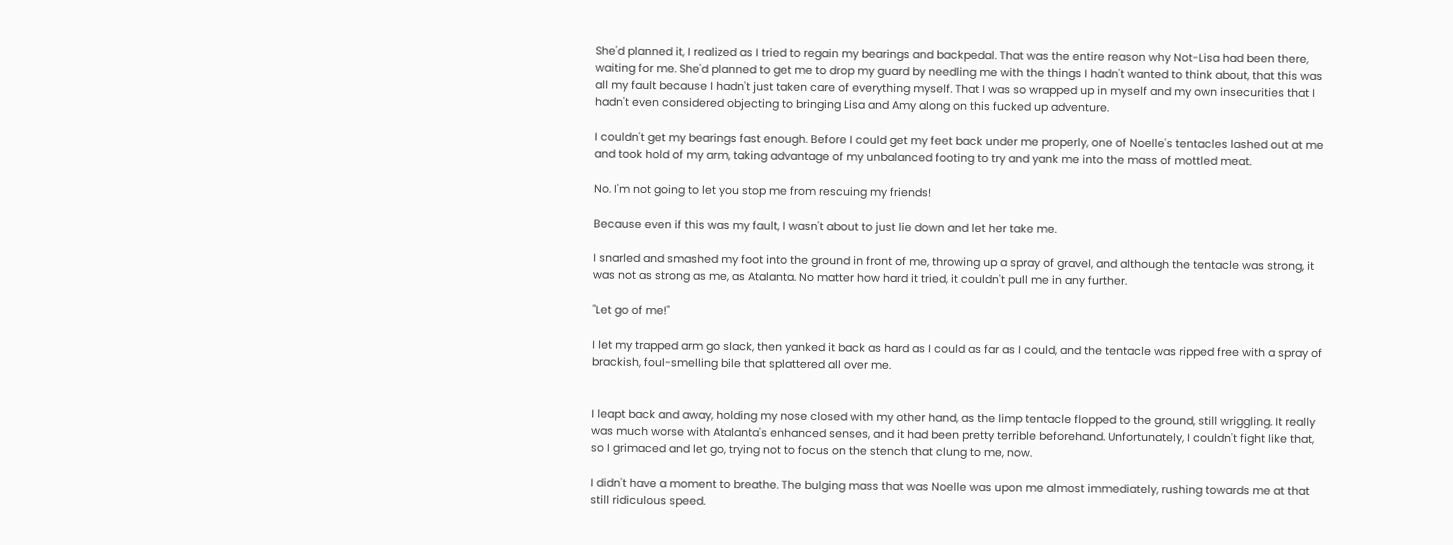She'd planned it, I realized as I tried to regain my bearings and backpedal. That was the entire reason why Not-Lisa had been there, waiting for me. She'd planned to get me to drop my guard by needling me with the things I hadn't wanted to think about, that this was all my fault because I hadn't just taken care of everything myself. That I was so wrapped up in myself and my own insecurities that I hadn't even considered objecting to bringing Lisa and Amy along on this fucked up adventure.

I couldn't get my bearings fast enough. Before I could get my feet back under me properly, one of Noelle's tentacles lashed out at me and took hold of my arm, taking advantage of my unbalanced footing to try and yank me into the mass of mottled meat.

No. I'm not going to let you stop me from rescuing my friends!

Because even if this was my fault, I wasn't about to just lie down and let her take me.

I snarled and smashed my foot into the ground in front of me, throwing up a spray of gravel, and although the tentacle was strong, it was not as strong as me, as Atalanta. No matter how hard it tried, it couldn't pull me in any further.

"Let go of me!"

I let my trapped arm go slack, then yanked it back as hard as I could as far as I could, and the tentacle was ripped free with a spray of brackish, foul-smelling bile that splattered all over me.


I leapt back and away, holding my nose closed with my other hand, as the limp tentacle flopped to the ground, still wriggling. It really was much worse with Atalanta's enhanced senses, and it had been pretty terrible beforehand. Unfortunately, I couldn't fight like that, so I grimaced and let go, trying not to focus on the stench that clung to me, now.

I didn't have a moment to breathe. The bulging mass that was Noelle was upon me almost immediately, rushing towards me at that still ridiculous speed.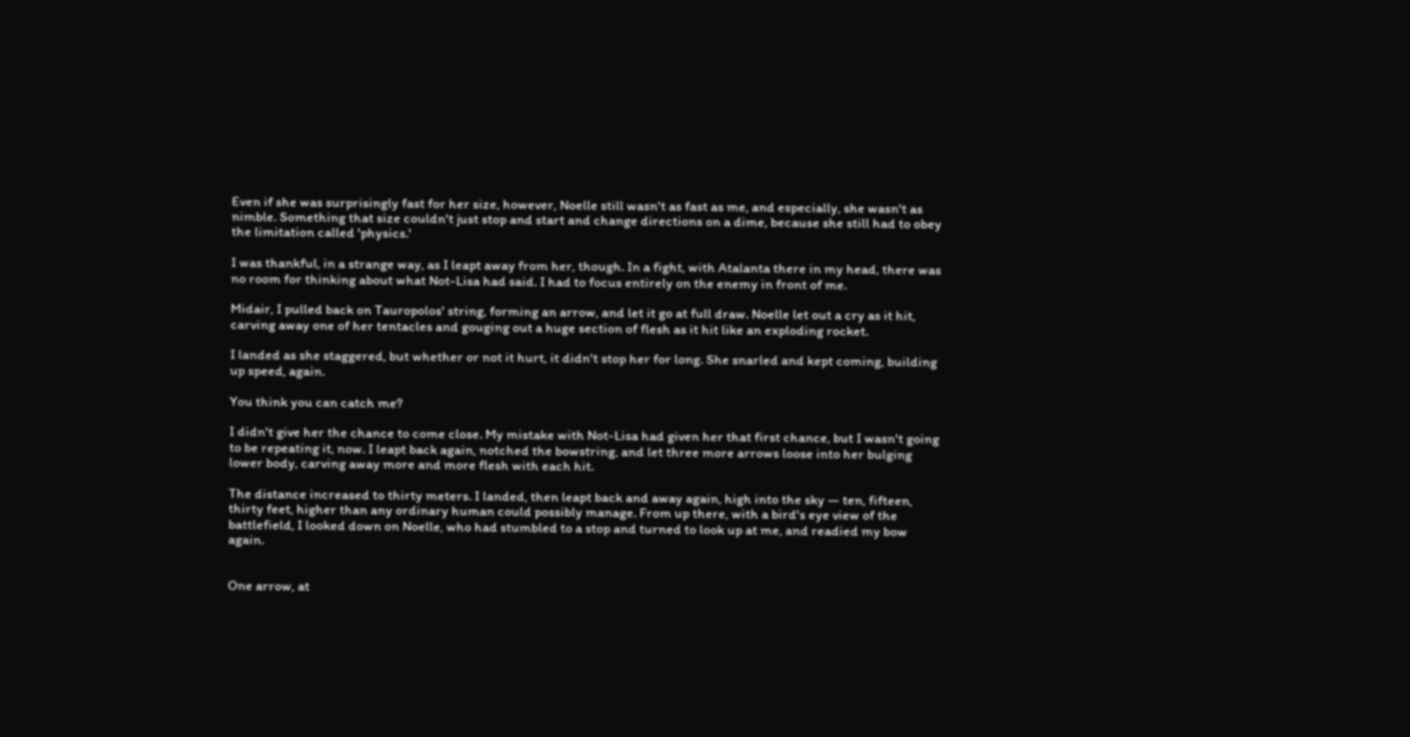Even if she was surprisingly fast for her size, however, Noelle still wasn't as fast as me, and especially, she wasn't as nimble. Something that size couldn't just stop and start and change directions on a dime, because she still had to obey the limitation called 'physics.'

I was thankful, in a strange way, as I leapt away from her, though. In a fight, with Atalanta there in my head, there was no room for thinking about what Not-Lisa had said. I had to focus entirely on the enemy in front of me.

Midair, I pulled back on Tauropolos' string, forming an arrow, and let it go at full draw. Noelle let out a cry as it hit, carving away one of her tentacles and gouging out a huge section of flesh as it hit like an exploding rocket.

I landed as she staggered, but whether or not it hurt, it didn't stop her for long. She snarled and kept coming, building up speed, again.

You think you can catch me?

I didn't give her the chance to come close. My mistake with Not-Lisa had given her that first chance, but I wasn't going to be repeating it, now. I leapt back again, notched the bowstring, and let three more arrows loose into her bulging lower body, carving away more and more flesh with each hit.

The distance increased to thirty meters. I landed, then leapt back and away again, high into the sky — ten, fifteen, thirty feet, higher than any ordinary human could possibly manage. From up there, with a bird's eye view of the battlefield, I looked down on Noelle, who had stumbled to a stop and turned to look up at me, and readied my bow again.


One arrow, at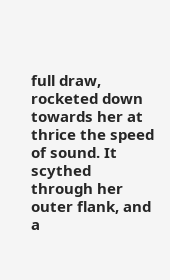full draw, rocketed down towards her at thrice the speed of sound. It scythed through her outer flank, and a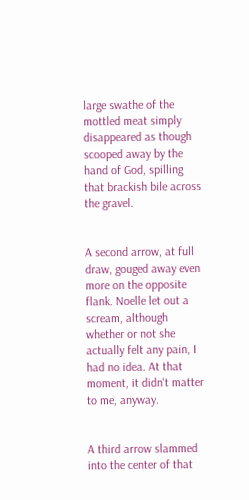large swathe of the mottled meat simply disappeared as though scooped away by the hand of God, spilling that brackish bile across the gravel.


A second arrow, at full draw, gouged away even more on the opposite flank. Noelle let out a scream, although whether or not she actually felt any pain, I had no idea. At that moment, it didn't matter to me, anyway.


A third arrow slammed into the center of that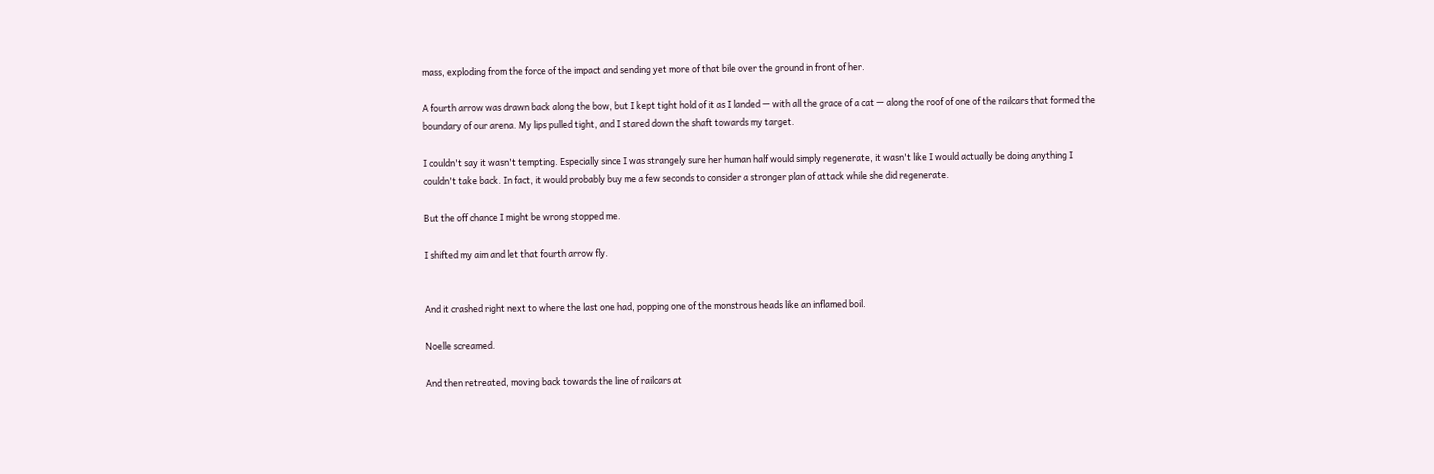mass, exploding from the force of the impact and sending yet more of that bile over the ground in front of her.

A fourth arrow was drawn back along the bow, but I kept tight hold of it as I landed — with all the grace of a cat — along the roof of one of the railcars that formed the boundary of our arena. My lips pulled tight, and I stared down the shaft towards my target.

I couldn't say it wasn't tempting. Especially since I was strangely sure her human half would simply regenerate, it wasn't like I would actually be doing anything I couldn't take back. In fact, it would probably buy me a few seconds to consider a stronger plan of attack while she did regenerate.

But the off chance I might be wrong stopped me.

I shifted my aim and let that fourth arrow fly.


And it crashed right next to where the last one had, popping one of the monstrous heads like an inflamed boil.

Noelle screamed.

And then retreated, moving back towards the line of railcars at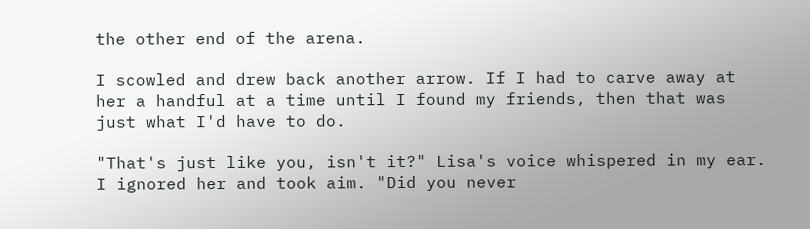the other end of the arena.

I scowled and drew back another arrow. If I had to carve away at her a handful at a time until I found my friends, then that was just what I'd have to do.

"That's just like you, isn't it?" Lisa's voice whispered in my ear. I ignored her and took aim. "Did you never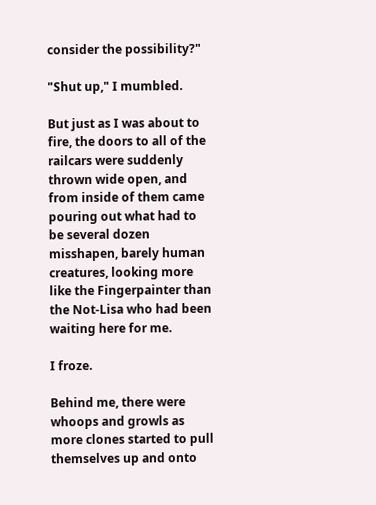consider the possibility?"

"Shut up," I mumbled.

But just as I was about to fire, the doors to all of the railcars were suddenly thrown wide open, and from inside of them came pouring out what had to be several dozen misshapen, barely human creatures, looking more like the Fingerpainter than the Not-Lisa who had been waiting here for me.

I froze.

Behind me, there were whoops and growls as more clones started to pull themselves up and onto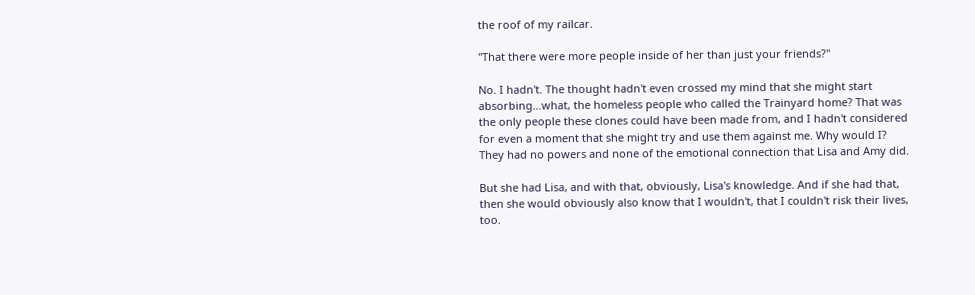the roof of my railcar.

"That there were more people inside of her than just your friends?"

No. I hadn't. The thought hadn't even crossed my mind that she might start absorbing…what, the homeless people who called the Trainyard home? That was the only people these clones could have been made from, and I hadn't considered for even a moment that she might try and use them against me. Why would I? They had no powers and none of the emotional connection that Lisa and Amy did.

But she had Lisa, and with that, obviously, Lisa's knowledge. And if she had that, then she would obviously also know that I wouldn't, that I couldn't risk their lives, too.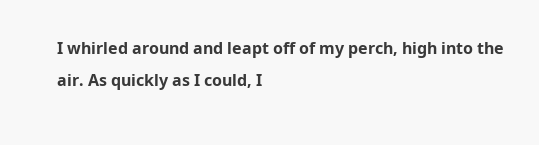I whirled around and leapt off of my perch, high into the air. As quickly as I could, I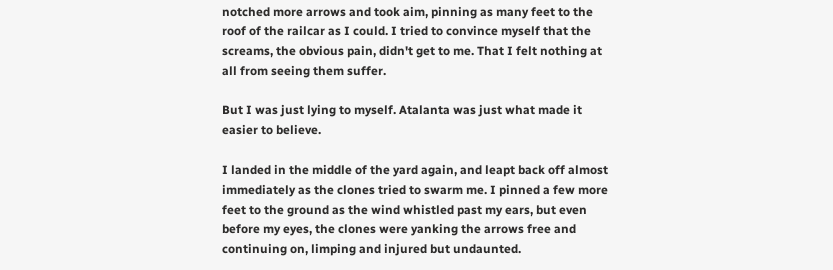notched more arrows and took aim, pinning as many feet to the roof of the railcar as I could. I tried to convince myself that the screams, the obvious pain, didn't get to me. That I felt nothing at all from seeing them suffer.

But I was just lying to myself. Atalanta was just what made it easier to believe.

I landed in the middle of the yard again, and leapt back off almost immediately as the clones tried to swarm me. I pinned a few more feet to the ground as the wind whistled past my ears, but even before my eyes, the clones were yanking the arrows free and continuing on, limping and injured but undaunted.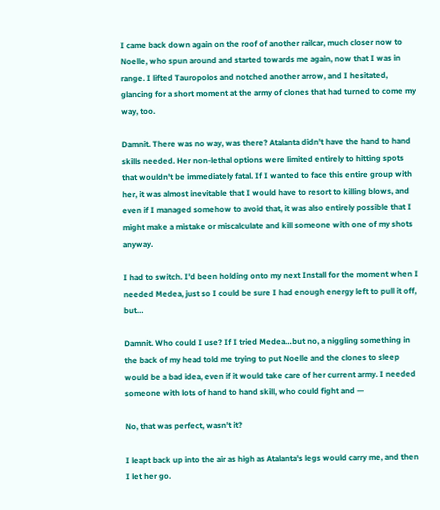I came back down again on the roof of another railcar, much closer now to Noelle, who spun around and started towards me again, now that I was in range. I lifted Tauropolos and notched another arrow, and I hesitated, glancing for a short moment at the army of clones that had turned to come my way, too.

Damnit. There was no way, was there? Atalanta didn't have the hand to hand skills needed. Her non-lethal options were limited entirely to hitting spots that wouldn't be immediately fatal. If I wanted to face this entire group with her, it was almost inevitable that I would have to resort to killing blows, and even if I managed somehow to avoid that, it was also entirely possible that I might make a mistake or miscalculate and kill someone with one of my shots anyway.

I had to switch. I'd been holding onto my next Install for the moment when I needed Medea, just so I could be sure I had enough energy left to pull it off, but…

Damnit. Who could I use? If I tried Medea…but no, a niggling something in the back of my head told me trying to put Noelle and the clones to sleep would be a bad idea, even if it would take care of her current army. I needed someone with lots of hand to hand skill, who could fight and —

No, that was perfect, wasn't it?

I leapt back up into the air as high as Atalanta's legs would carry me, and then I let her go.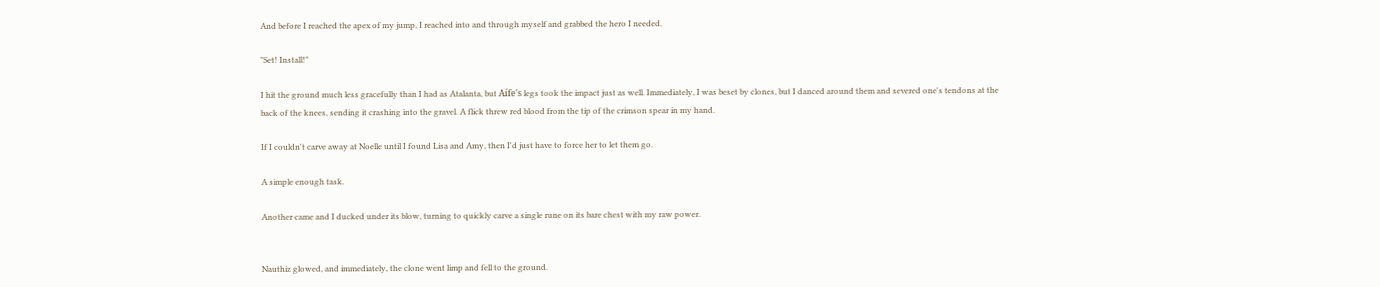And before I reached the apex of my jump, I reached into and through myself and grabbed the hero I needed.

"Set! Install!"

I hit the ground much less gracefully than I had as Atalanta, but Aífe's legs took the impact just as well. Immediately, I was beset by clones, but I danced around them and severed one's tendons at the back of the knees, sending it crashing into the gravel. A flick threw red blood from the tip of the crimson spear in my hand.

If I couldn't carve away at Noelle until I found Lisa and Amy, then I'd just have to force her to let them go.

A simple enough task.

Another came and I ducked under its blow, turning to quickly carve a single rune on its bare chest with my raw power.


Nauthiz glowed, and immediately, the clone went limp and fell to the ground.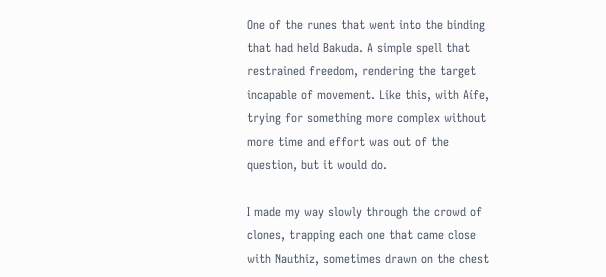One of the runes that went into the binding that had held Bakuda. A simple spell that restrained freedom, rendering the target incapable of movement. Like this, with Aífe, trying for something more complex without more time and effort was out of the question, but it would do.

I made my way slowly through the crowd of clones, trapping each one that came close with Nauthiz, sometimes drawn on the chest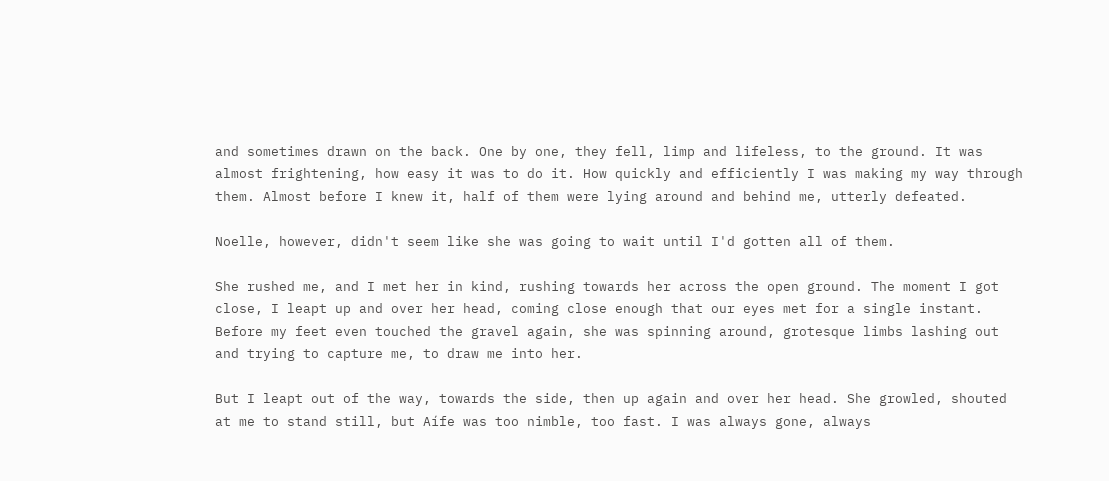and sometimes drawn on the back. One by one, they fell, limp and lifeless, to the ground. It was almost frightening, how easy it was to do it. How quickly and efficiently I was making my way through them. Almost before I knew it, half of them were lying around and behind me, utterly defeated.

Noelle, however, didn't seem like she was going to wait until I'd gotten all of them.

She rushed me, and I met her in kind, rushing towards her across the open ground. The moment I got close, I leapt up and over her head, coming close enough that our eyes met for a single instant. Before my feet even touched the gravel again, she was spinning around, grotesque limbs lashing out and trying to capture me, to draw me into her.

But I leapt out of the way, towards the side, then up again and over her head. She growled, shouted at me to stand still, but Aífe was too nimble, too fast. I was always gone, always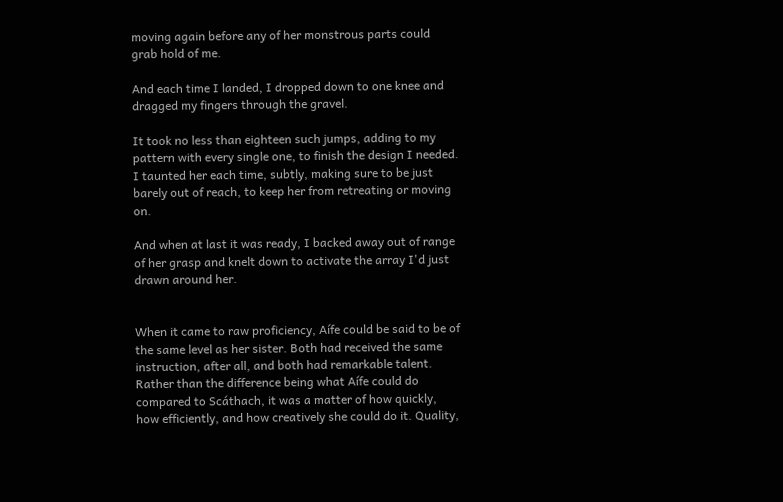moving again before any of her monstrous parts could grab hold of me.

And each time I landed, I dropped down to one knee and dragged my fingers through the gravel.

It took no less than eighteen such jumps, adding to my pattern with every single one, to finish the design I needed. I taunted her each time, subtly, making sure to be just barely out of reach, to keep her from retreating or moving on.

And when at last it was ready, I backed away out of range of her grasp and knelt down to activate the array I'd just drawn around her.


When it came to raw proficiency, Aífe could be said to be of the same level as her sister. Both had received the same instruction, after all, and both had remarkable talent. Rather than the difference being what Aífe could do compared to Scáthach, it was a matter of how quickly, how efficiently, and how creatively she could do it. Quality,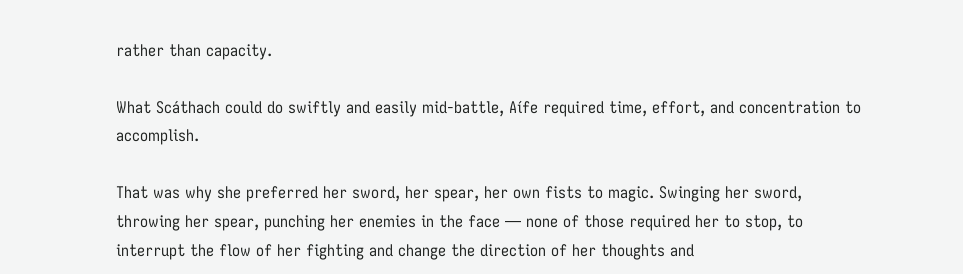rather than capacity.

What Scáthach could do swiftly and easily mid-battle, Aífe required time, effort, and concentration to accomplish.

That was why she preferred her sword, her spear, her own fists to magic. Swinging her sword, throwing her spear, punching her enemies in the face — none of those required her to stop, to interrupt the flow of her fighting and change the direction of her thoughts and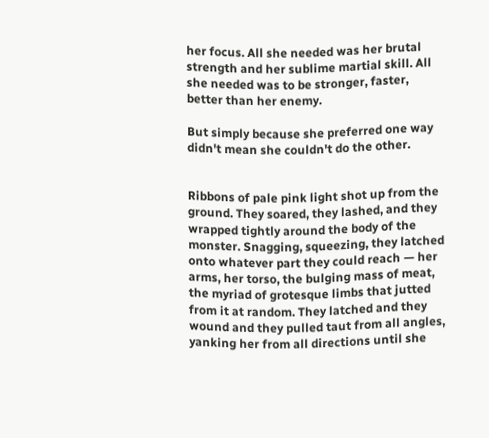her focus. All she needed was her brutal strength and her sublime martial skill. All she needed was to be stronger, faster, better than her enemy.

But simply because she preferred one way didn't mean she couldn't do the other.


Ribbons of pale pink light shot up from the ground. They soared, they lashed, and they wrapped tightly around the body of the monster. Snagging, squeezing, they latched onto whatever part they could reach — her arms, her torso, the bulging mass of meat, the myriad of grotesque limbs that jutted from it at random. They latched and they wound and they pulled taut from all angles, yanking her from all directions until she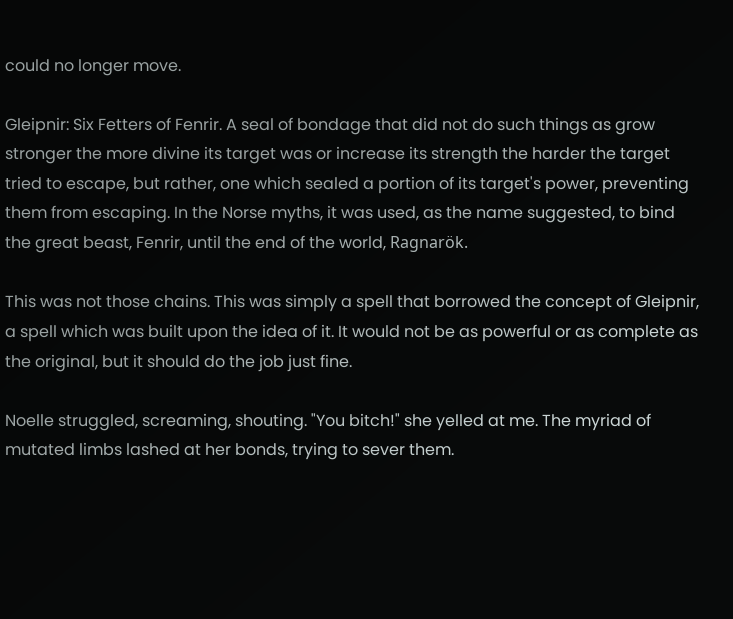could no longer move.

Gleipnir: Six Fetters of Fenrir. A seal of bondage that did not do such things as grow stronger the more divine its target was or increase its strength the harder the target tried to escape, but rather, one which sealed a portion of its target's power, preventing them from escaping. In the Norse myths, it was used, as the name suggested, to bind the great beast, Fenrir, until the end of the world, Ragnarök.

This was not those chains. This was simply a spell that borrowed the concept of Gleipnir, a spell which was built upon the idea of it. It would not be as powerful or as complete as the original, but it should do the job just fine.

Noelle struggled, screaming, shouting. "You bitch!" she yelled at me. The myriad of mutated limbs lashed at her bonds, trying to sever them.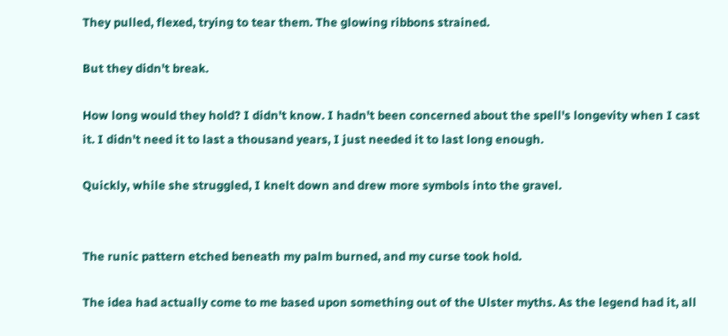They pulled, flexed, trying to tear them. The glowing ribbons strained.

But they didn't break.

How long would they hold? I didn't know. I hadn't been concerned about the spell's longevity when I cast it. I didn't need it to last a thousand years, I just needed it to last long enough.

Quickly, while she struggled, I knelt down and drew more symbols into the gravel.


The runic pattern etched beneath my palm burned, and my curse took hold.

The idea had actually come to me based upon something out of the Ulster myths. As the legend had it, all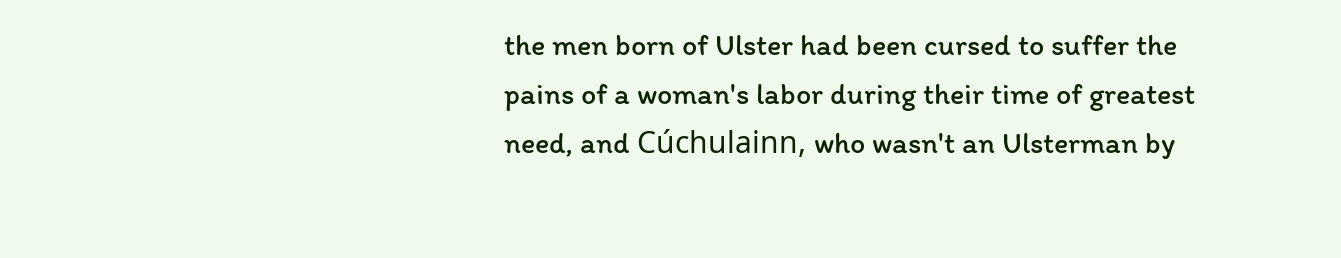the men born of Ulster had been cursed to suffer the pains of a woman's labor during their time of greatest need, and Cúchulainn, who wasn't an Ulsterman by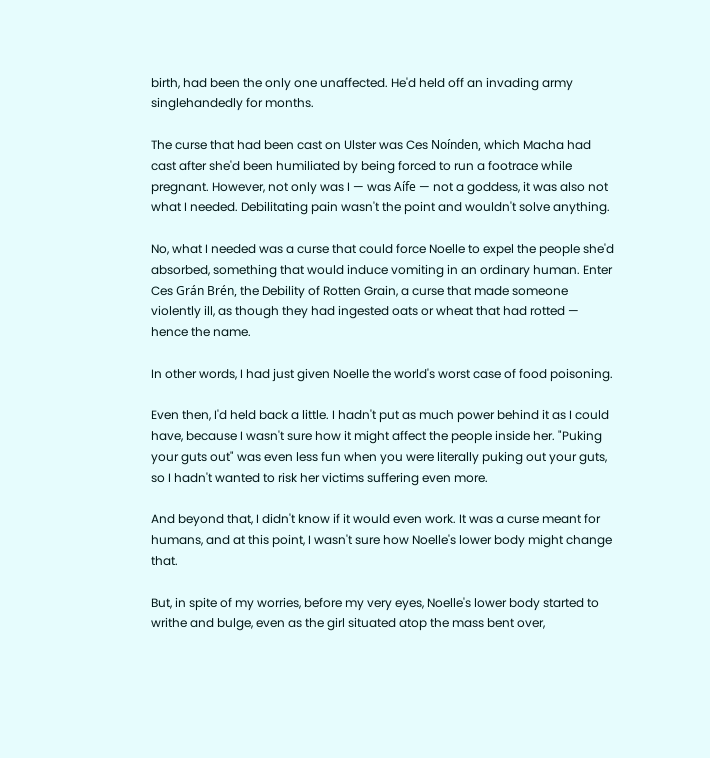birth, had been the only one unaffected. He'd held off an invading army singlehandedly for months.

The curse that had been cast on Ulster was Ces Noínden, which Macha had cast after she'd been humiliated by being forced to run a footrace while pregnant. However, not only was I — was Aífe — not a goddess, it was also not what I needed. Debilitating pain wasn't the point and wouldn't solve anything.

No, what I needed was a curse that could force Noelle to expel the people she'd absorbed, something that would induce vomiting in an ordinary human. Enter Ces Grán Brén, the Debility of Rotten Grain, a curse that made someone violently ill, as though they had ingested oats or wheat that had rotted — hence the name.

In other words, I had just given Noelle the world's worst case of food poisoning.

Even then, I'd held back a little. I hadn't put as much power behind it as I could have, because I wasn't sure how it might affect the people inside her. "Puking your guts out" was even less fun when you were literally puking out your guts, so I hadn't wanted to risk her victims suffering even more.

And beyond that, I didn't know if it would even work. It was a curse meant for humans, and at this point, I wasn't sure how Noelle's lower body might change that.

But, in spite of my worries, before my very eyes, Noelle's lower body started to writhe and bulge, even as the girl situated atop the mass bent over,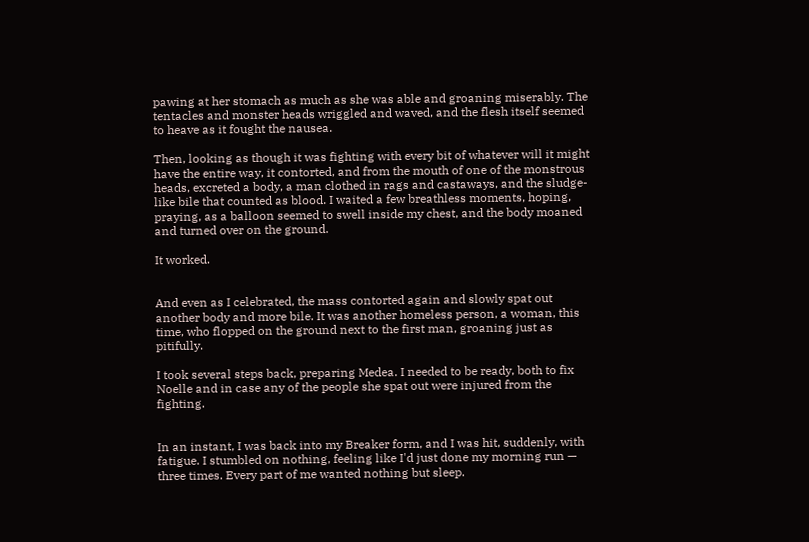pawing at her stomach as much as she was able and groaning miserably. The tentacles and monster heads wriggled and waved, and the flesh itself seemed to heave as it fought the nausea.

Then, looking as though it was fighting with every bit of whatever will it might have the entire way, it contorted, and from the mouth of one of the monstrous heads, excreted a body, a man clothed in rags and castaways, and the sludge-like bile that counted as blood. I waited a few breathless moments, hoping, praying, as a balloon seemed to swell inside my chest, and the body moaned and turned over on the ground.

It worked.


And even as I celebrated, the mass contorted again and slowly spat out another body and more bile. It was another homeless person, a woman, this time, who flopped on the ground next to the first man, groaning just as pitifully.

I took several steps back, preparing Medea. I needed to be ready, both to fix Noelle and in case any of the people she spat out were injured from the fighting.


In an instant, I was back into my Breaker form, and I was hit, suddenly, with fatigue. I stumbled on nothing, feeling like I'd just done my morning run — three times. Every part of me wanted nothing but sleep.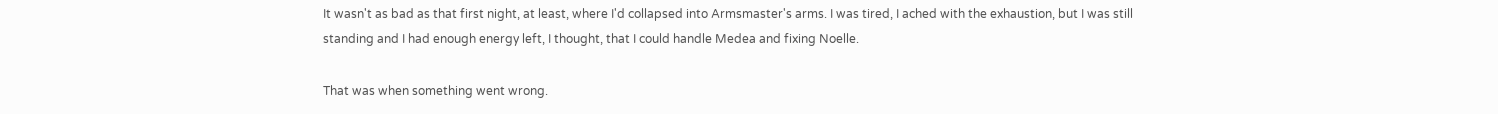It wasn't as bad as that first night, at least, where I'd collapsed into Armsmaster's arms. I was tired, I ached with the exhaustion, but I was still standing and I had enough energy left, I thought, that I could handle Medea and fixing Noelle.

That was when something went wrong.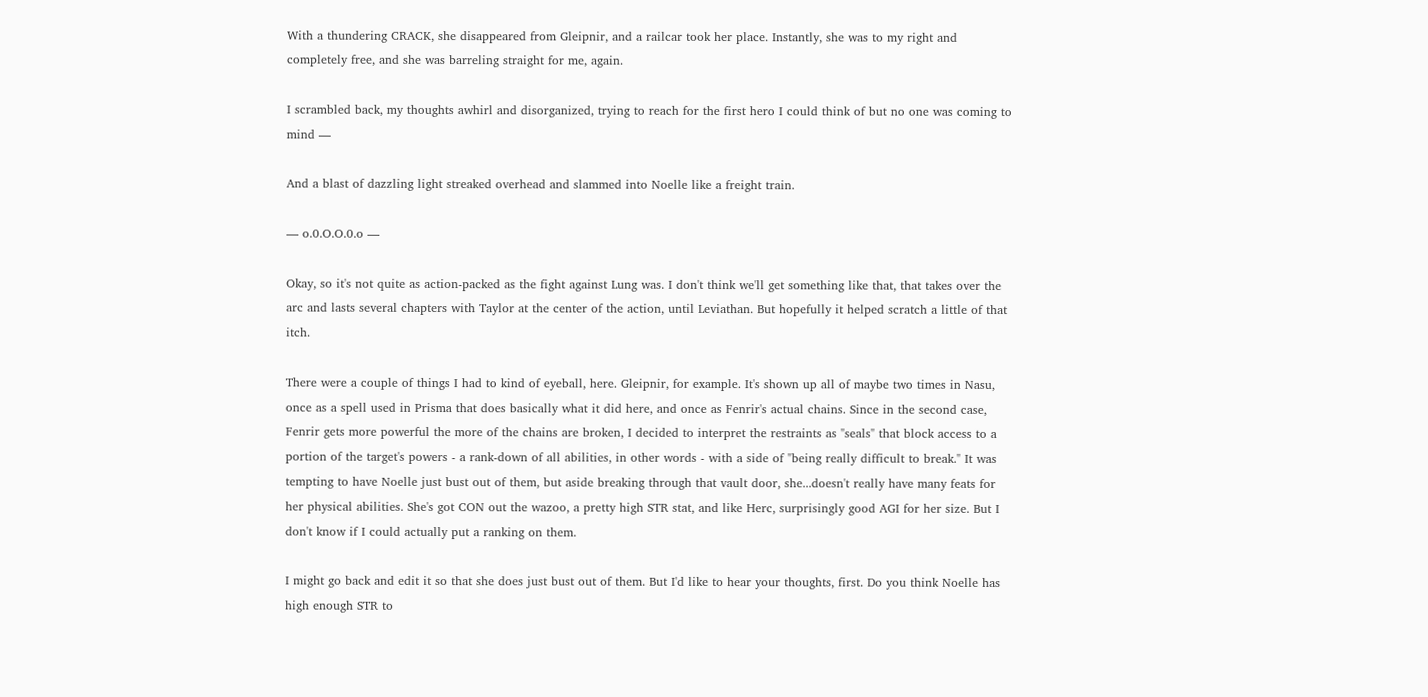With a thundering CRACK, she disappeared from Gleipnir, and a railcar took her place. Instantly, she was to my right and completely free, and she was barreling straight for me, again.

I scrambled back, my thoughts awhirl and disorganized, trying to reach for the first hero I could think of but no one was coming to mind —

And a blast of dazzling light streaked overhead and slammed into Noelle like a freight train.

— o.0.O.O.0.o —

Okay, so it's not quite as action-packed as the fight against Lung was. I don't think we'll get something like that, that takes over the arc and lasts several chapters with Taylor at the center of the action, until Leviathan. But hopefully it helped scratch a little of that itch.

There were a couple of things I had to kind of eyeball, here. Gleipnir, for example. It's shown up all of maybe two times in Nasu, once as a spell used in Prisma that does basically what it did here, and once as Fenrir's actual chains. Since in the second case, Fenrir gets more powerful the more of the chains are broken, I decided to interpret the restraints as "seals" that block access to a portion of the target's powers - a rank-down of all abilities, in other words - with a side of "being really difficult to break." It was tempting to have Noelle just bust out of them, but aside breaking through that vault door, she...doesn't really have many feats for her physical abilities. She's got CON out the wazoo, a pretty high STR stat, and like Herc, surprisingly good AGI for her size. But I don't know if I could actually put a ranking on them.

I might go back and edit it so that she does just bust out of them. But I'd like to hear your thoughts, first. Do you think Noelle has high enough STR to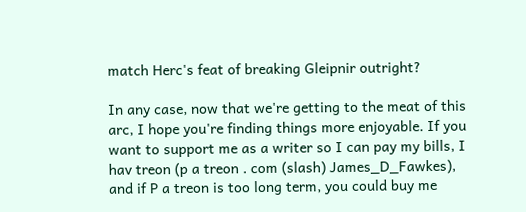match Herc's feat of breaking Gleipnir outright?

In any case, now that we're getting to the meat of this arc, I hope you're finding things more enjoyable. If you want to support me as a writer so I can pay my bills, I hav treon (p a treon . com (slash) James_D_Fawkes), and if P a treon is too long term, you could buy me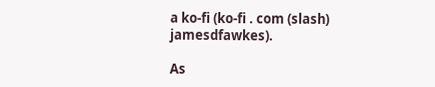a ko-fi (ko-fi . com (slash) jamesdfawkes).

As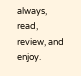always, read, review, and enjoy.